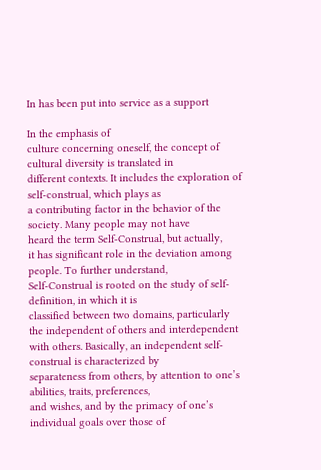In has been put into service as a support

In the emphasis of
culture concerning oneself, the concept of cultural diversity is translated in
different contexts. It includes the exploration of self-construal, which plays as
a contributing factor in the behavior of the society. Many people may not have
heard the term Self-Construal, but actually,
it has significant role in the deviation among people. To further understand,
Self-Construal is rooted on the study of self-definition, in which it is
classified between two domains, particularly the independent of others and interdependent
with others. Basically, an independent self-construal is characterized by
separateness from others, by attention to one’s abilities, traits, preferences,
and wishes, and by the primacy of one’s individual goals over those of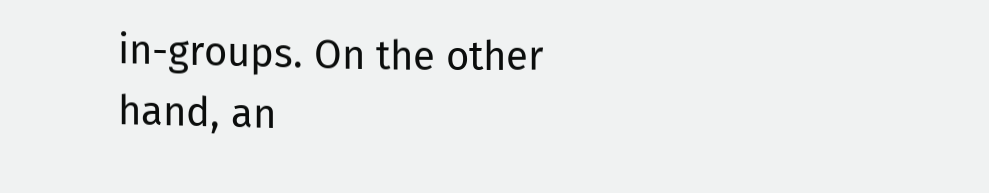in-groups. On the other hand, an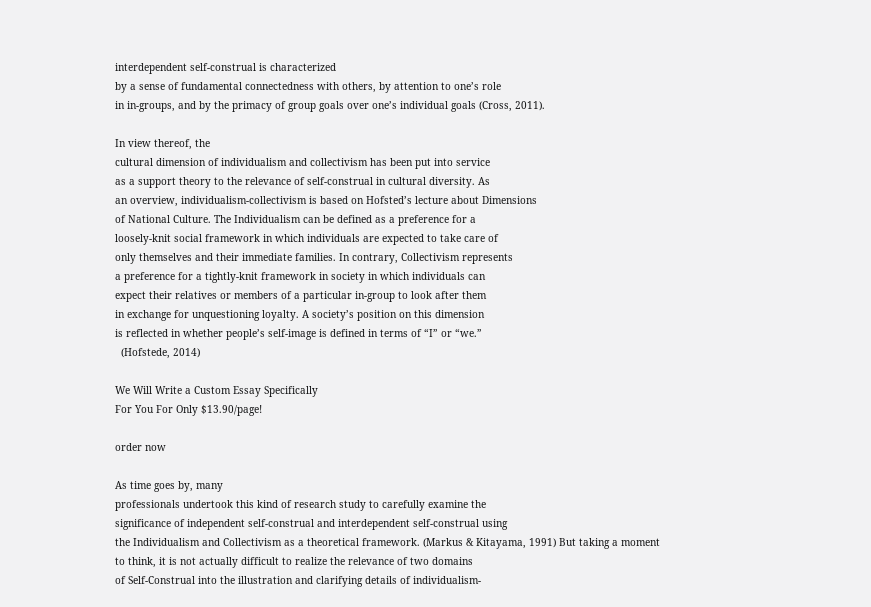interdependent self-construal is characterized
by a sense of fundamental connectedness with others, by attention to one’s role
in in-groups, and by the primacy of group goals over one’s individual goals (Cross, 2011).

In view thereof, the
cultural dimension of individualism and collectivism has been put into service
as a support theory to the relevance of self-construal in cultural diversity. As
an overview, individualism-collectivism is based on Hofsted’s lecture about Dimensions
of National Culture. The Individualism can be defined as a preference for a
loosely-knit social framework in which individuals are expected to take care of
only themselves and their immediate families. In contrary, Collectivism represents
a preference for a tightly-knit framework in society in which individuals can
expect their relatives or members of a particular in-group to look after them
in exchange for unquestioning loyalty. A society’s position on this dimension
is reflected in whether people’s self-image is defined in terms of “I” or “we.”
  (Hofstede, 2014)

We Will Write a Custom Essay Specifically
For You For Only $13.90/page!

order now

As time goes by, many
professionals undertook this kind of research study to carefully examine the
significance of independent self-construal and interdependent self-construal using
the Individualism and Collectivism as a theoretical framework. (Markus & Kitayama, 1991) But taking a moment
to think, it is not actually difficult to realize the relevance of two domains
of Self-Construal into the illustration and clarifying details of individualism-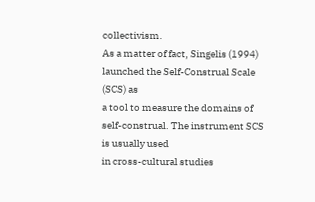collectivism.
As a matter of fact, Singelis (1994) launched the Self-Construal Scale (SCS) as
a tool to measure the domains of self-construal. The instrument SCS is usually used
in cross-cultural studies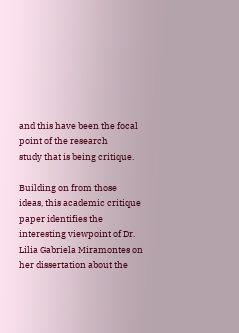and this have been the focal point of the research
study that is being critique.

Building on from those
ideas, this academic critique paper identifies the interesting viewpoint of Dr.
Lilia Gabriela Miramontes on her dissertation about the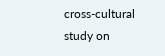cross-cultural study on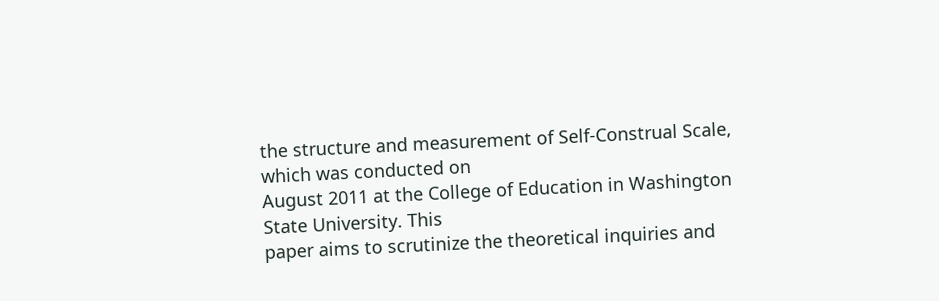the structure and measurement of Self-Construal Scale, which was conducted on
August 2011 at the College of Education in Washington State University. This
paper aims to scrutinize the theoretical inquiries and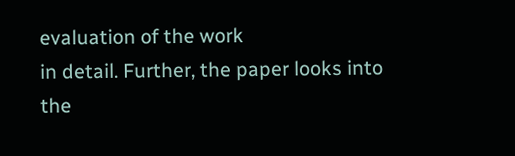evaluation of the work
in detail. Further, the paper looks into the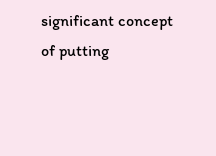significant concept of putting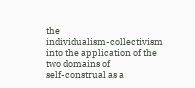the
individualism-collectivism into the application of the two domains of
self-construal as a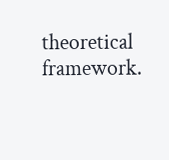theoretical framework.